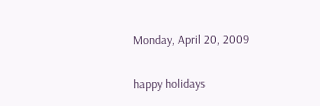Monday, April 20, 2009

happy holidays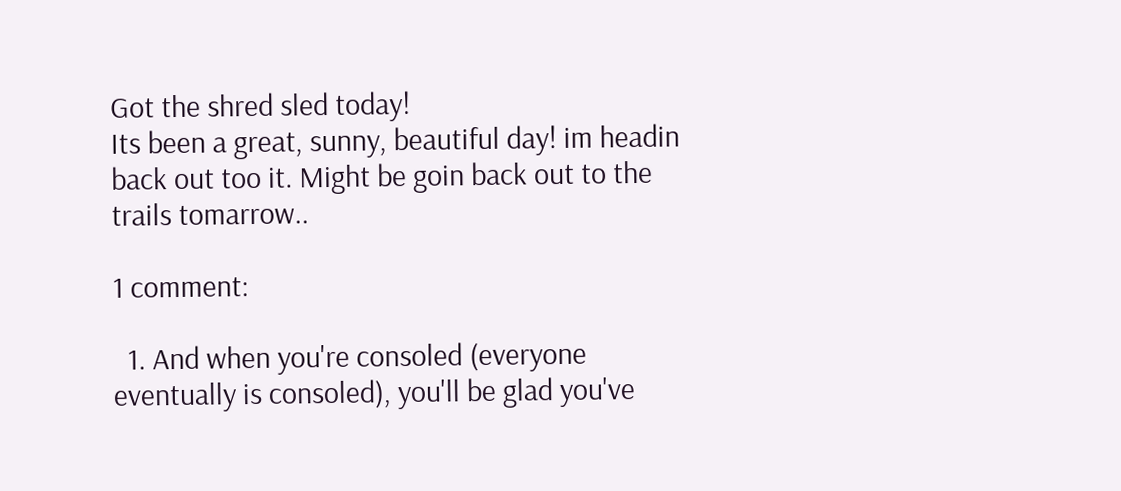Got the shred sled today!
Its been a great, sunny, beautiful day! im headin back out too it. Might be goin back out to the trails tomarrow..

1 comment:

  1. And when you're consoled (everyone eventually is consoled), you'll be glad you've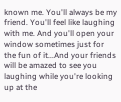known me. You'll always be my friend. You'll feel like laughing with me. And you'll open your window sometimes just for the fun of it...And your friends will be amazed to see you laughing while you're looking up at the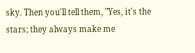sky. Then you'll tell them, "Yes, it's the stars; they always make me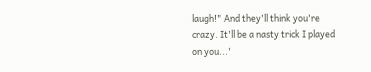laugh!" And they'll think you're crazy. It'll be a nasty trick I played on you...'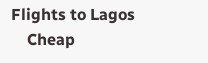Flights to Lagos
    Cheap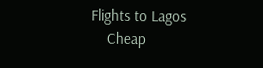Flights to Lagos
    Cheap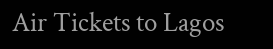Air Tickets to Lagos